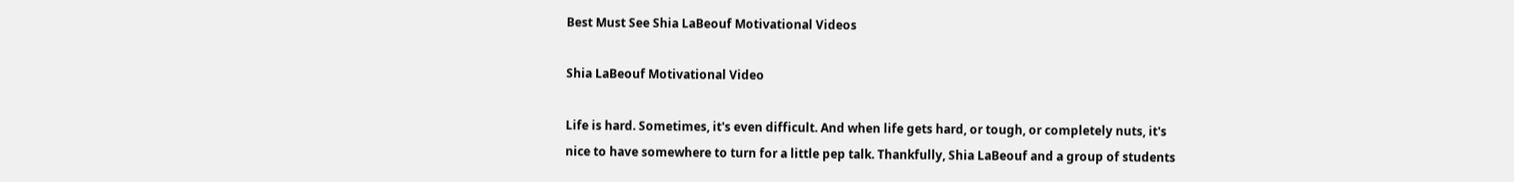Best Must See Shia LaBeouf Motivational Videos

Shia LaBeouf Motivational Video

Life is hard. Sometimes, it's even difficult. And when life gets hard, or tough, or completely nuts, it's nice to have somewhere to turn for a little pep talk. Thankfully, Shia LaBeouf and a group of students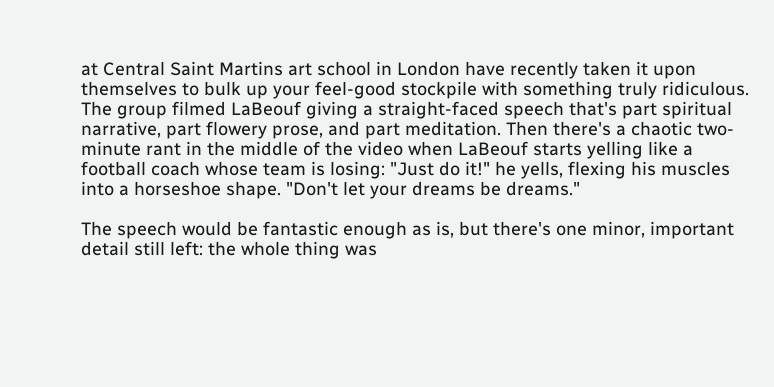at Central Saint Martins art school in London have recently taken it upon themselves to bulk up your feel-good stockpile with something truly ridiculous. The group filmed LaBeouf giving a straight-faced speech that's part spiritual narrative, part flowery prose, and part meditation. Then there's a chaotic two-minute rant in the middle of the video when LaBeouf starts yelling like a football coach whose team is losing: "Just do it!" he yells, flexing his muscles into a horseshoe shape. "Don't let your dreams be dreams."

The speech would be fantastic enough as is, but there's one minor, important detail still left: the whole thing was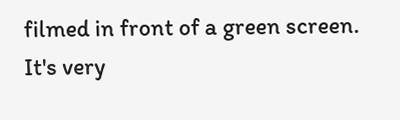filmed in front of a green screen. It's very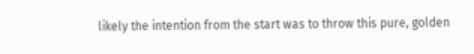likely the intention from the start was to throw this pure, golden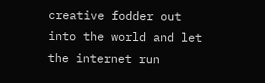creative fodder out into the world and let the internet run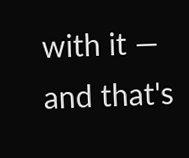with it — and that's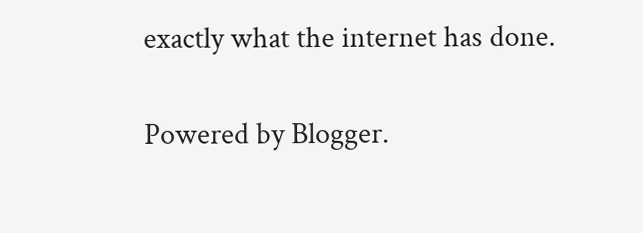exactly what the internet has done.

Powered by Blogger.